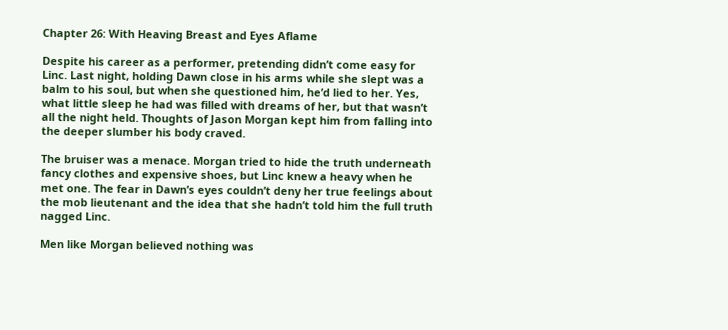Chapter 26: With Heaving Breast and Eyes Aflame

Despite his career as a performer, pretending didn’t come easy for Linc. Last night, holding Dawn close in his arms while she slept was a balm to his soul, but when she questioned him, he’d lied to her. Yes, what little sleep he had was filled with dreams of her, but that wasn’t all the night held. Thoughts of Jason Morgan kept him from falling into the deeper slumber his body craved.

The bruiser was a menace. Morgan tried to hide the truth underneath fancy clothes and expensive shoes, but Linc knew a heavy when he met one. The fear in Dawn’s eyes couldn’t deny her true feelings about the mob lieutenant and the idea that she hadn’t told him the full truth nagged Linc.

Men like Morgan believed nothing was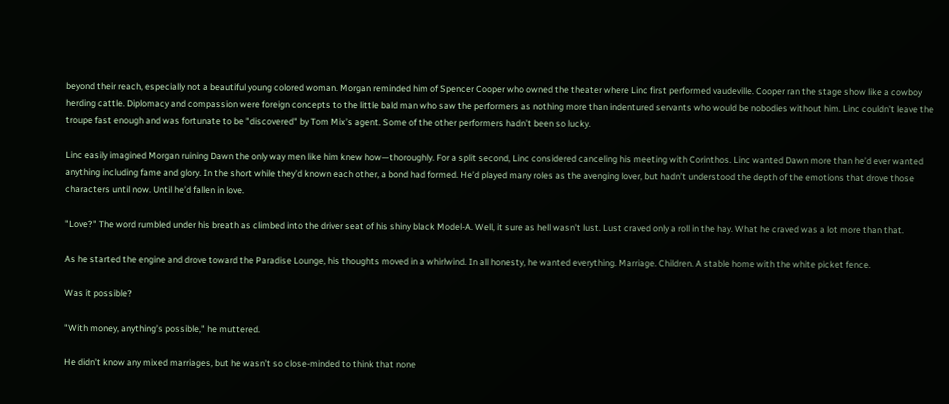beyond their reach, especially not a beautiful young colored woman. Morgan reminded him of Spencer Cooper who owned the theater where Linc first performed vaudeville. Cooper ran the stage show like a cowboy herding cattle. Diplomacy and compassion were foreign concepts to the little bald man who saw the performers as nothing more than indentured servants who would be nobodies without him. Linc couldn’t leave the troupe fast enough and was fortunate to be "discovered" by Tom Mix’s agent. Some of the other performers hadn’t been so lucky.

Linc easily imagined Morgan ruining Dawn the only way men like him knew how—thoroughly. For a split second, Linc considered canceling his meeting with Corinthos. Linc wanted Dawn more than he’d ever wanted anything including fame and glory. In the short while they’d known each other, a bond had formed. He’d played many roles as the avenging lover, but hadn’t understood the depth of the emotions that drove those characters until now. Until he’d fallen in love.

"Love?" The word rumbled under his breath as climbed into the driver seat of his shiny black Model-A. Well, it sure as hell wasn’t lust. Lust craved only a roll in the hay. What he craved was a lot more than that.

As he started the engine and drove toward the Paradise Lounge, his thoughts moved in a whirlwind. In all honesty, he wanted everything. Marriage. Children. A stable home with the white picket fence.

Was it possible?

"With money, anything’s possible," he muttered.

He didn’t know any mixed marriages, but he wasn’t so close-minded to think that none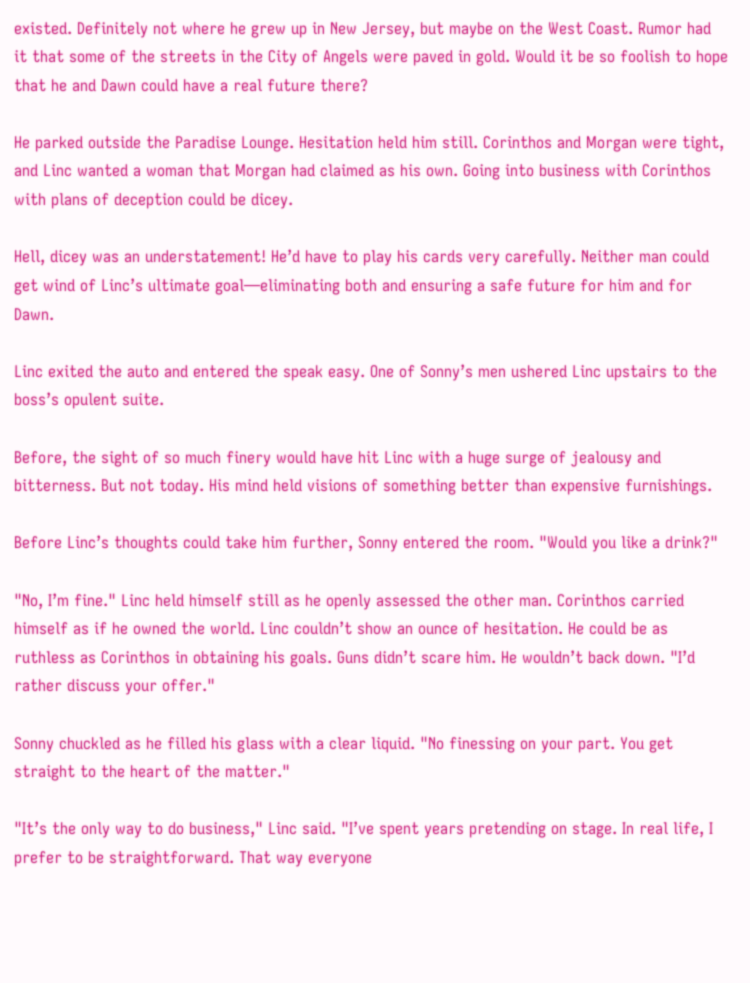existed. Definitely not where he grew up in New Jersey, but maybe on the West Coast. Rumor had it that some of the streets in the City of Angels were paved in gold. Would it be so foolish to hope that he and Dawn could have a real future there?

He parked outside the Paradise Lounge. Hesitation held him still. Corinthos and Morgan were tight, and Linc wanted a woman that Morgan had claimed as his own. Going into business with Corinthos with plans of deception could be dicey.

Hell, dicey was an understatement! He’d have to play his cards very carefully. Neither man could get wind of Linc’s ultimate goal—eliminating both and ensuring a safe future for him and for Dawn.

Linc exited the auto and entered the speak easy. One of Sonny’s men ushered Linc upstairs to the boss’s opulent suite.

Before, the sight of so much finery would have hit Linc with a huge surge of jealousy and bitterness. But not today. His mind held visions of something better than expensive furnishings.

Before Linc’s thoughts could take him further, Sonny entered the room. "Would you like a drink?"

"No, I’m fine." Linc held himself still as he openly assessed the other man. Corinthos carried himself as if he owned the world. Linc couldn’t show an ounce of hesitation. He could be as ruthless as Corinthos in obtaining his goals. Guns didn’t scare him. He wouldn’t back down. "I’d rather discuss your offer."

Sonny chuckled as he filled his glass with a clear liquid. "No finessing on your part. You get straight to the heart of the matter."

"It’s the only way to do business," Linc said. "I’ve spent years pretending on stage. In real life, I prefer to be straightforward. That way everyone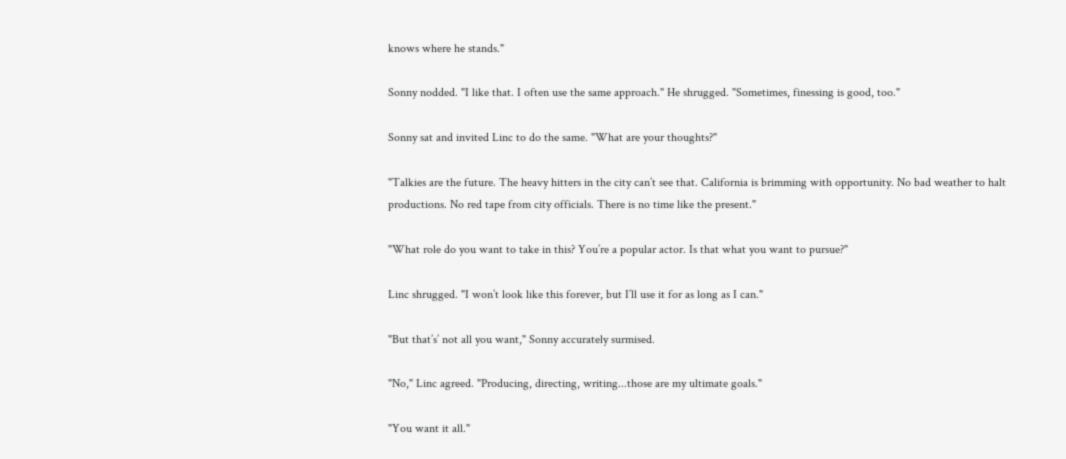knows where he stands."

Sonny nodded. "I like that. I often use the same approach." He shrugged. "Sometimes, finessing is good, too."

Sonny sat and invited Linc to do the same. "What are your thoughts?"

"Talkies are the future. The heavy hitters in the city can’t see that. California is brimming with opportunity. No bad weather to halt productions. No red tape from city officials. There is no time like the present."

"What role do you want to take in this? You’re a popular actor. Is that what you want to pursue?"

Linc shrugged. "I won’t look like this forever, but I’ll use it for as long as I can."

"But that’s’ not all you want," Sonny accurately surmised.

"No," Linc agreed. "Producing, directing, writing...those are my ultimate goals."

"You want it all."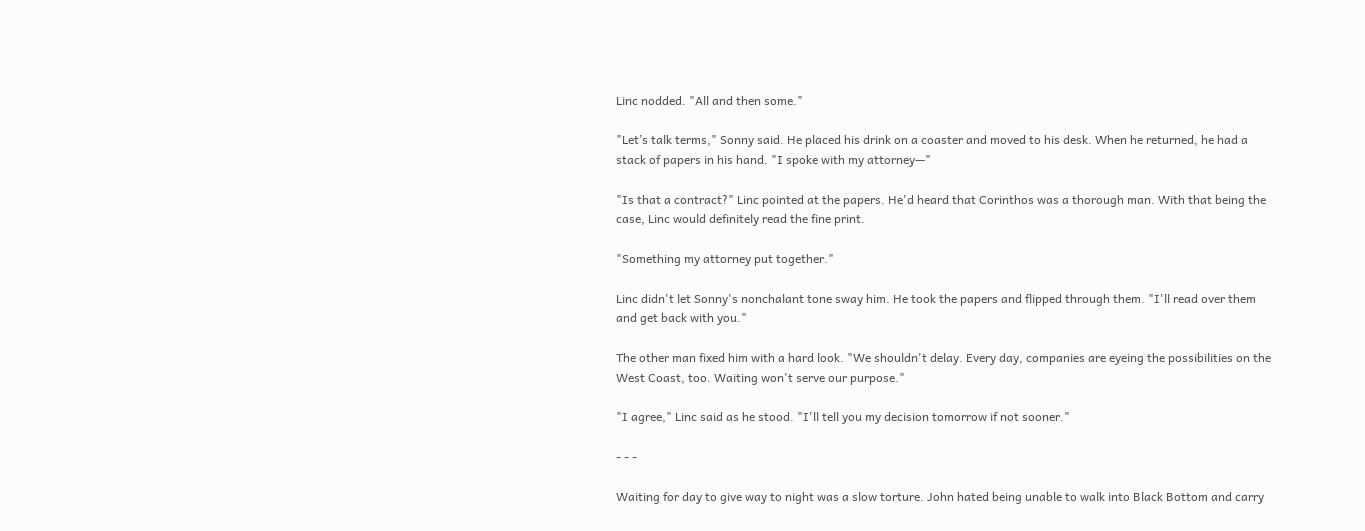Linc nodded. "All and then some."

"Let’s talk terms," Sonny said. He placed his drink on a coaster and moved to his desk. When he returned, he had a stack of papers in his hand. "I spoke with my attorney—"

"Is that a contract?" Linc pointed at the papers. He'd heard that Corinthos was a thorough man. With that being the case, Linc would definitely read the fine print.

"Something my attorney put together."

Linc didn't let Sonny's nonchalant tone sway him. He took the papers and flipped through them. "I'll read over them and get back with you."

The other man fixed him with a hard look. "We shouldn't delay. Every day, companies are eyeing the possibilities on the West Coast, too. Waiting won't serve our purpose."

"I agree," Linc said as he stood. "I'll tell you my decision tomorrow if not sooner."

- - -

Waiting for day to give way to night was a slow torture. John hated being unable to walk into Black Bottom and carry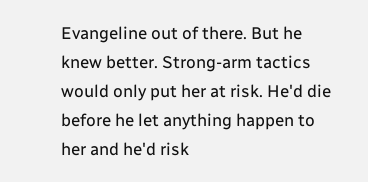Evangeline out of there. But he knew better. Strong-arm tactics would only put her at risk. He'd die before he let anything happen to her and he'd risk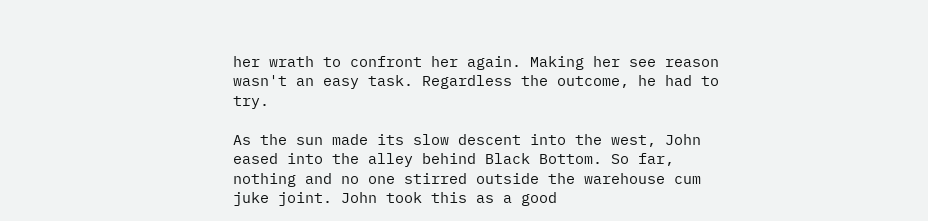her wrath to confront her again. Making her see reason wasn't an easy task. Regardless the outcome, he had to try.

As the sun made its slow descent into the west, John eased into the alley behind Black Bottom. So far, nothing and no one stirred outside the warehouse cum juke joint. John took this as a good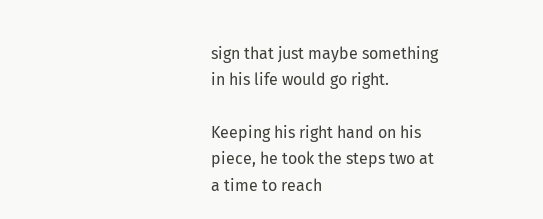sign that just maybe something in his life would go right.

Keeping his right hand on his piece, he took the steps two at a time to reach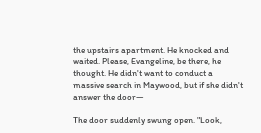the upstairs apartment. He knocked and waited. Please, Evangeline, be there, he thought. He didn't want to conduct a massive search in Maywood, but if she didn't answer the door—

The door suddenly swung open. "Look,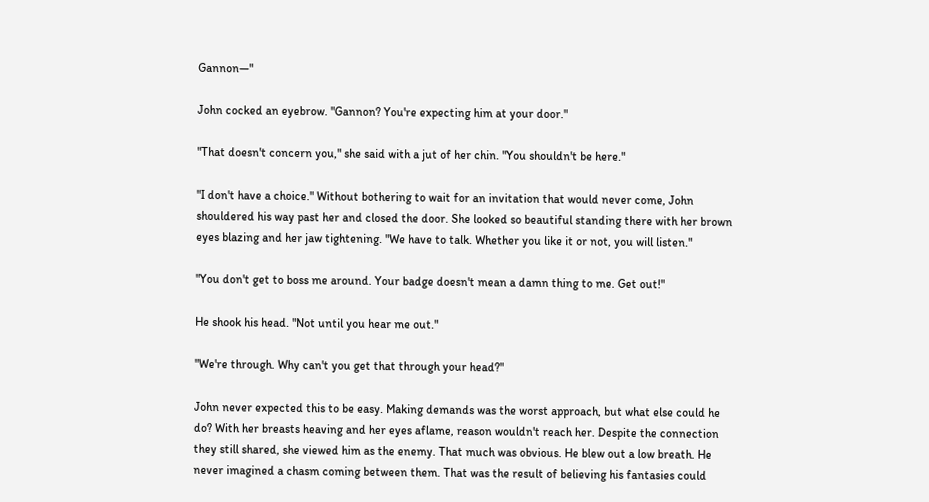Gannon—"

John cocked an eyebrow. "Gannon? You're expecting him at your door."

"That doesn't concern you," she said with a jut of her chin. "You shouldn't be here."

"I don't have a choice." Without bothering to wait for an invitation that would never come, John shouldered his way past her and closed the door. She looked so beautiful standing there with her brown eyes blazing and her jaw tightening. "We have to talk. Whether you like it or not, you will listen."

"You don't get to boss me around. Your badge doesn't mean a damn thing to me. Get out!"

He shook his head. "Not until you hear me out."

"We're through. Why can't you get that through your head?"

John never expected this to be easy. Making demands was the worst approach, but what else could he do? With her breasts heaving and her eyes aflame, reason wouldn't reach her. Despite the connection they still shared, she viewed him as the enemy. That much was obvious. He blew out a low breath. He never imagined a chasm coming between them. That was the result of believing his fantasies could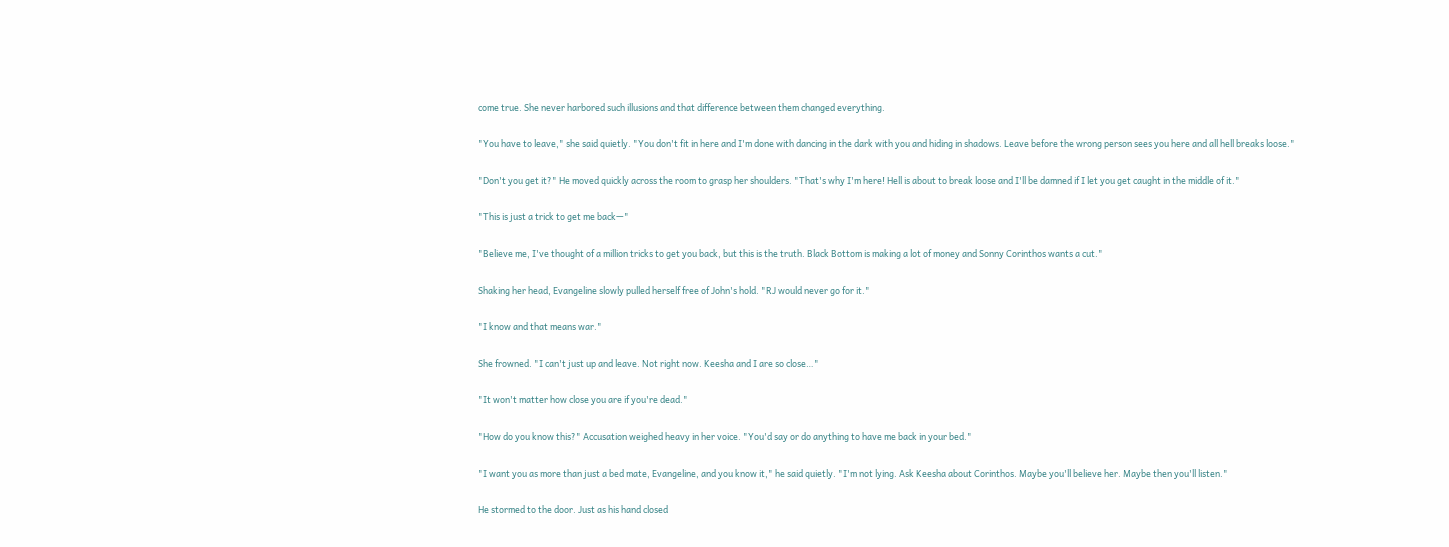come true. She never harbored such illusions and that difference between them changed everything.

"You have to leave," she said quietly. "You don't fit in here and I'm done with dancing in the dark with you and hiding in shadows. Leave before the wrong person sees you here and all hell breaks loose."

"Don't you get it?" He moved quickly across the room to grasp her shoulders. "That's why I'm here! Hell is about to break loose and I'll be damned if I let you get caught in the middle of it."

"This is just a trick to get me back—"

"Believe me, I've thought of a million tricks to get you back, but this is the truth. Black Bottom is making a lot of money and Sonny Corinthos wants a cut."

Shaking her head, Evangeline slowly pulled herself free of John's hold. "RJ would never go for it."

"I know and that means war."

She frowned. "I can't just up and leave. Not right now. Keesha and I are so close…"

"It won't matter how close you are if you're dead."

"How do you know this?" Accusation weighed heavy in her voice. "You'd say or do anything to have me back in your bed."

"I want you as more than just a bed mate, Evangeline, and you know it," he said quietly. "I'm not lying. Ask Keesha about Corinthos. Maybe you'll believe her. Maybe then you'll listen."

He stormed to the door. Just as his hand closed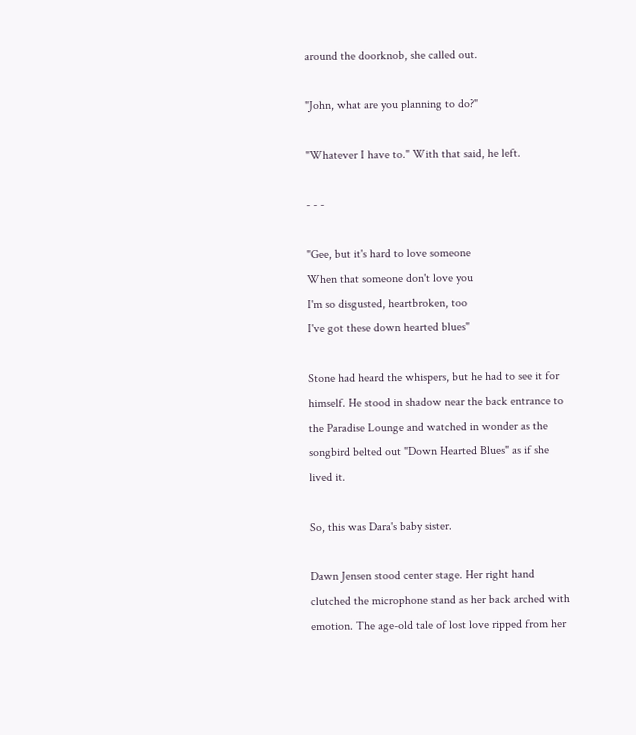around the doorknob, she called out.

"John, what are you planning to do?"

"Whatever I have to." With that said, he left.

- - -

"Gee, but it's hard to love someone
When that someone don't love you
I'm so disgusted, heartbroken, too
I've got these down hearted blues"

Stone had heard the whispers, but he had to see it for himself. He stood in shadow near the back entrance to the Paradise Lounge and watched in wonder as the songbird belted out "Down Hearted Blues" as if she lived it.

So, this was Dara's baby sister.

Dawn Jensen stood center stage. Her right hand clutched the microphone stand as her back arched with emotion. The age-old tale of lost love ripped from her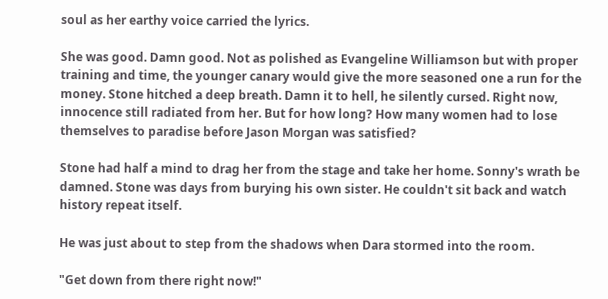soul as her earthy voice carried the lyrics.

She was good. Damn good. Not as polished as Evangeline Williamson but with proper training and time, the younger canary would give the more seasoned one a run for the money. Stone hitched a deep breath. Damn it to hell, he silently cursed. Right now, innocence still radiated from her. But for how long? How many women had to lose themselves to paradise before Jason Morgan was satisfied?

Stone had half a mind to drag her from the stage and take her home. Sonny's wrath be damned. Stone was days from burying his own sister. He couldn't sit back and watch history repeat itself.

He was just about to step from the shadows when Dara stormed into the room.

"Get down from there right now!"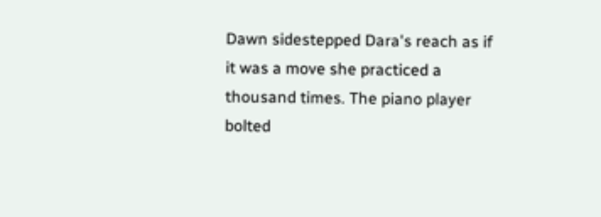Dawn sidestepped Dara's reach as if it was a move she practiced a thousand times. The piano player bolted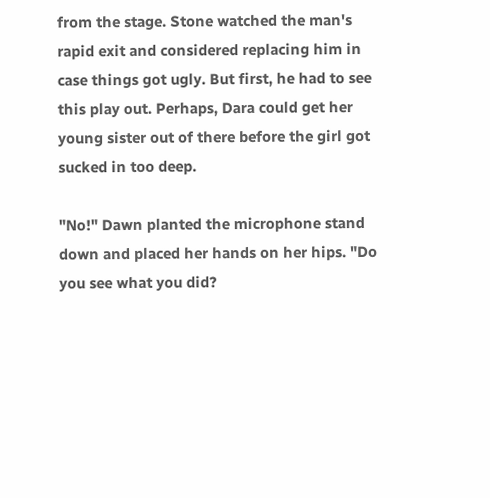from the stage. Stone watched the man's rapid exit and considered replacing him in case things got ugly. But first, he had to see this play out. Perhaps, Dara could get her young sister out of there before the girl got sucked in too deep.

"No!" Dawn planted the microphone stand down and placed her hands on her hips. "Do you see what you did?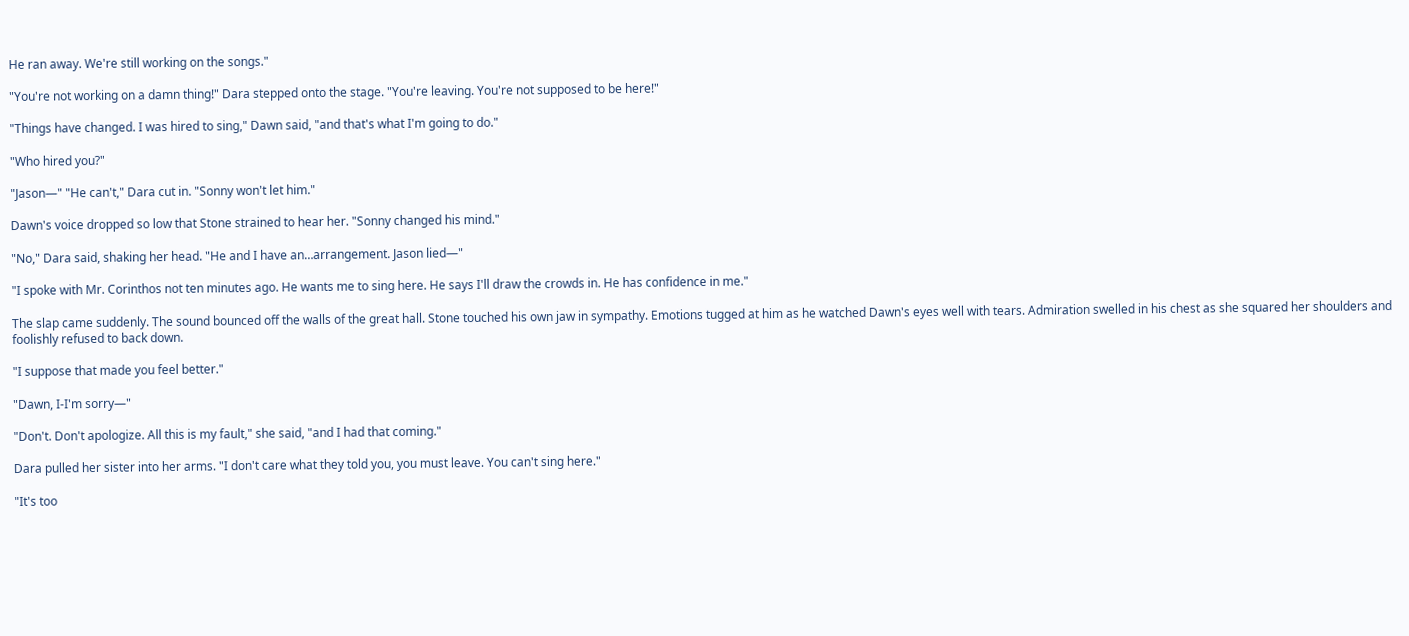He ran away. We're still working on the songs."

"You're not working on a damn thing!" Dara stepped onto the stage. "You're leaving. You're not supposed to be here!"

"Things have changed. I was hired to sing," Dawn said, "and that's what I'm going to do."

"Who hired you?"

"Jason—" "He can't," Dara cut in. "Sonny won't let him."

Dawn's voice dropped so low that Stone strained to hear her. "Sonny changed his mind."

"No," Dara said, shaking her head. "He and I have an…arrangement. Jason lied—"

"I spoke with Mr. Corinthos not ten minutes ago. He wants me to sing here. He says I'll draw the crowds in. He has confidence in me."

The slap came suddenly. The sound bounced off the walls of the great hall. Stone touched his own jaw in sympathy. Emotions tugged at him as he watched Dawn's eyes well with tears. Admiration swelled in his chest as she squared her shoulders and foolishly refused to back down.

"I suppose that made you feel better."

"Dawn, I-I'm sorry—"

"Don't. Don't apologize. All this is my fault," she said, "and I had that coming."

Dara pulled her sister into her arms. "I don't care what they told you, you must leave. You can't sing here."

"It's too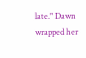late." Dawn wrapped her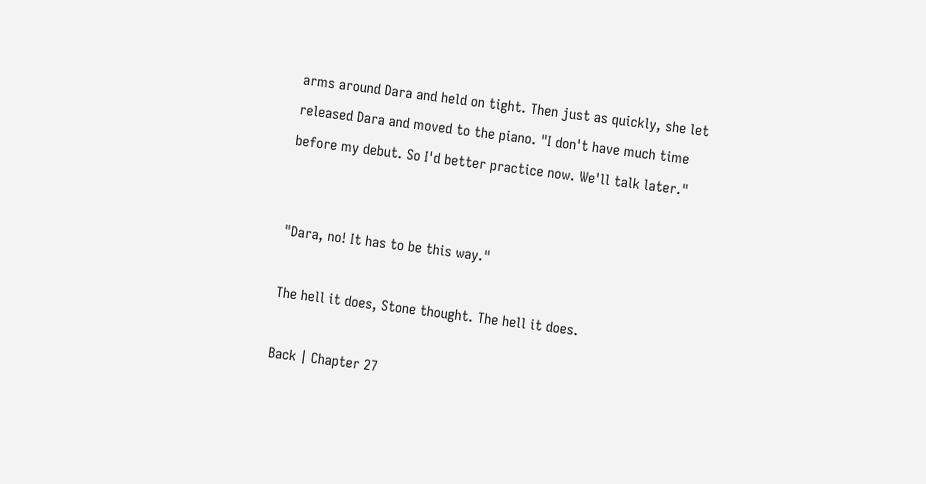arms around Dara and held on tight. Then just as quickly, she let released Dara and moved to the piano. "I don't have much time before my debut. So I'd better practice now. We'll talk later."


"Dara, no! It has to be this way."

The hell it does, Stone thought. The hell it does.

Back | Chapter 27